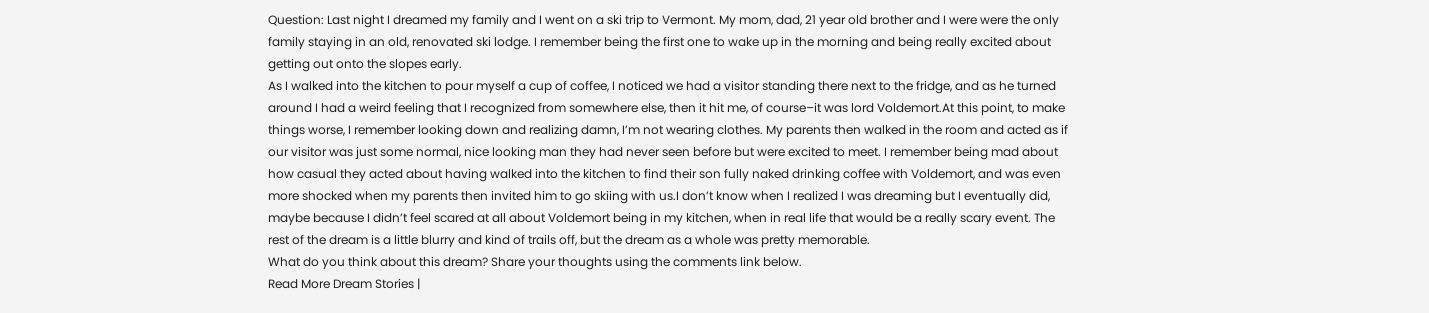Question: Last night I dreamed my family and I went on a ski trip to Vermont. My mom, dad, 21 year old brother and I were were the only family staying in an old, renovated ski lodge. I remember being the first one to wake up in the morning and being really excited about getting out onto the slopes early.
As I walked into the kitchen to pour myself a cup of coffee, I noticed we had a visitor standing there next to the fridge, and as he turned around I had a weird feeling that I recognized from somewhere else, then it hit me, of course–it was lord Voldemort.At this point, to make things worse, I remember looking down and realizing damn, I’m not wearing clothes. My parents then walked in the room and acted as if our visitor was just some normal, nice looking man they had never seen before but were excited to meet. I remember being mad about how casual they acted about having walked into the kitchen to find their son fully naked drinking coffee with Voldemort, and was even more shocked when my parents then invited him to go skiing with us.I don’t know when I realized I was dreaming but I eventually did, maybe because I didn’t feel scared at all about Voldemort being in my kitchen, when in real life that would be a really scary event. The rest of the dream is a little blurry and kind of trails off, but the dream as a whole was pretty memorable.
What do you think about this dream? Share your thoughts using the comments link below.
Read More Dream Stories |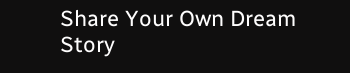Share Your Own Dream Story